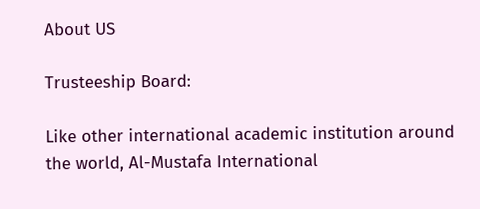About US

Trusteeship Board:

Like other international academic institution around the world, Al-Mustafa International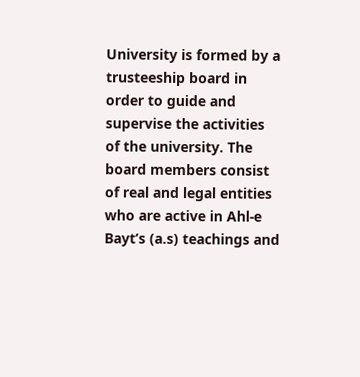University is formed by a trusteeship board in order to guide and supervise the activities of the university. The board members consist of real and legal entities who are active in Ahl-e Bayt’s (a.s) teachings and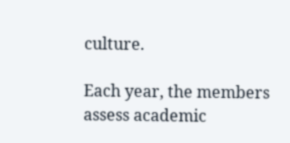culture.

Each year, the members assess academic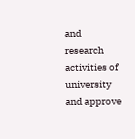and research activities of university and approve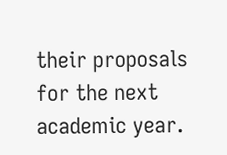their proposals for the next academic year.